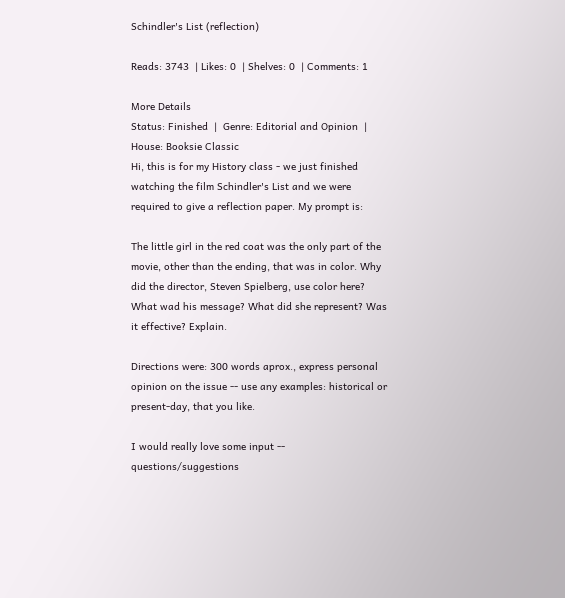Schindler's List (reflection)

Reads: 3743  | Likes: 0  | Shelves: 0  | Comments: 1

More Details
Status: Finished  |  Genre: Editorial and Opinion  |  House: Booksie Classic
Hi, this is for my History class - we just finished watching the film Schindler's List and we were required to give a reflection paper. My prompt is:

The little girl in the red coat was the only part of the movie, other than the ending, that was in color. Why did the director, Steven Spielberg, use color here? What wad his message? What did she represent? Was it effective? Explain.

Directions were: 300 words aprox., express personal opinion on the issue -- use any examples: historical or present-day, that you like.

I would really love some input -- questions/suggestions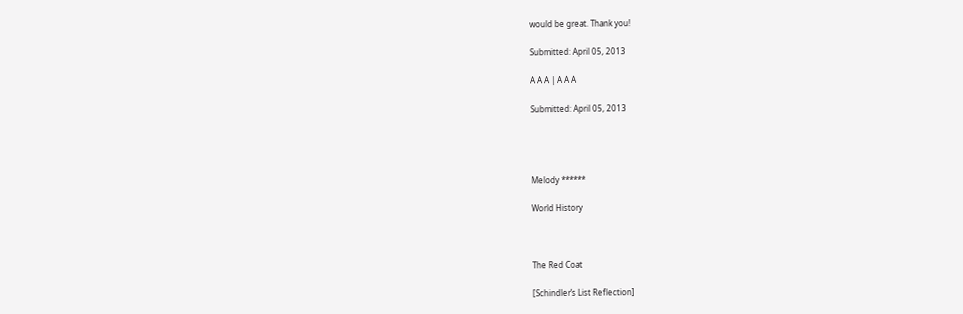would be great. Thank you!

Submitted: April 05, 2013

A A A | A A A

Submitted: April 05, 2013




Melody ******

World History



The Red Coat

[Schindler’s List Reflection]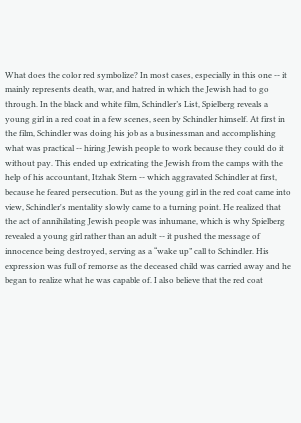What does the color red symbolize? In most cases, especially in this one -- it mainly represents death, war, and hatred in which the Jewish had to go through. In the black and white film, Schindler’s List, Spielberg reveals a young girl in a red coat in a few scenes, seen by Schindler himself. At first in the film, Schindler was doing his job as a businessman and accomplishing what was practical -- hiring Jewish people to work because they could do it without pay. This ended up extricating the Jewish from the camps with the help of his accountant, Itzhak Stern -- which aggravated Schindler at first, because he feared persecution. But as the young girl in the red coat came into view, Schindler's mentality slowly came to a turning point. He realized that the act of annihilating Jewish people was inhumane, which is why Spielberg revealed a young girl rather than an adult -- it pushed the message of innocence being destroyed, serving as a “wake up” call to Schindler. His expression was full of remorse as the deceased child was carried away and he began to realize what he was capable of. I also believe that the red coat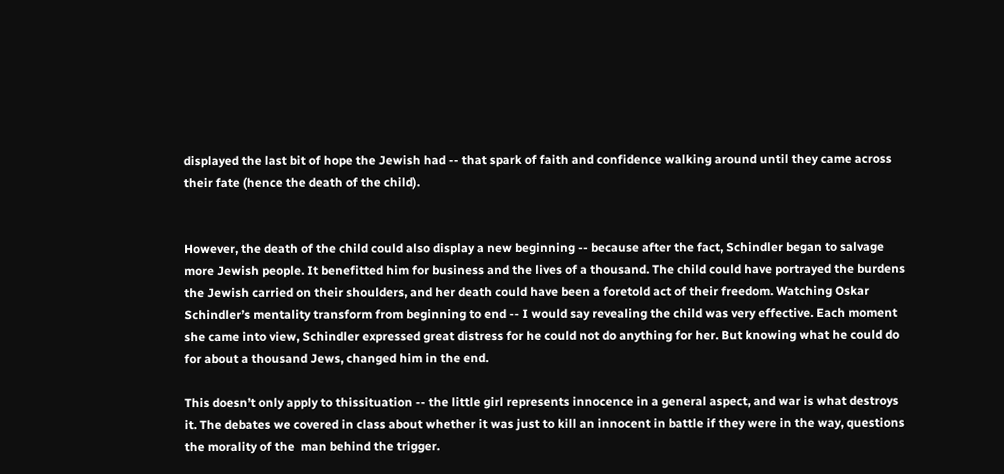displayed the last bit of hope the Jewish had -- that spark of faith and confidence walking around until they came across their fate (hence the death of the child).


However, the death of the child could also display a new beginning -- because after the fact, Schindler began to salvage more Jewish people. It benefitted him for business and the lives of a thousand. The child could have portrayed the burdens the Jewish carried on their shoulders, and her death could have been a foretold act of their freedom. Watching Oskar Schindler’s mentality transform from beginning to end -- I would say revealing the child was very effective. Each moment she came into view, Schindler expressed great distress for he could not do anything for her. But knowing what he could do for about a thousand Jews, changed him in the end.

This doesn’t only apply to thissituation -- the little girl represents innocence in a general aspect, and war is what destroys it. The debates we covered in class about whether it was just to kill an innocent in battle if they were in the way, questions the morality of the  man behind the trigger.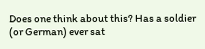Does one think about this? Has a soldier (or German) ever sat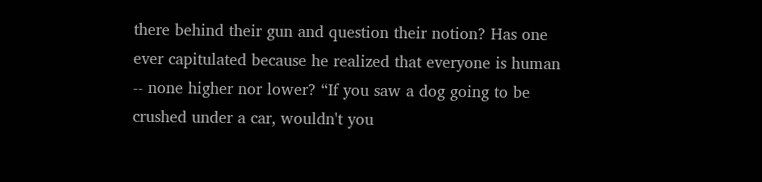there behind their gun and question their notion? Has one ever capitulated because he realized that everyone is human -- none higher nor lower? “If you saw a dog going to be crushed under a car, wouldn't you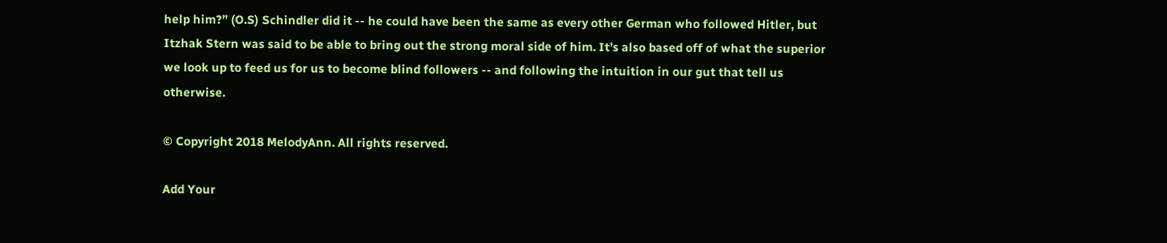help him?” (O.S) Schindler did it -- he could have been the same as every other German who followed Hitler, but Itzhak Stern was said to be able to bring out the strong moral side of him. It’s also based off of what the superior we look up to feed us for us to become blind followers -- and following the intuition in our gut that tell us otherwise.

© Copyright 2018 MelodyAnn. All rights reserved.

Add Your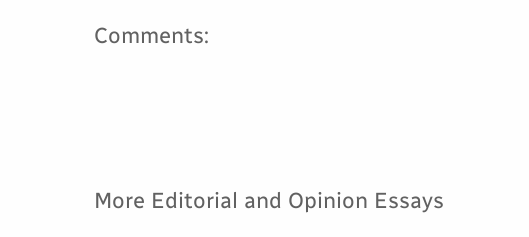Comments:




More Editorial and Opinion Essays